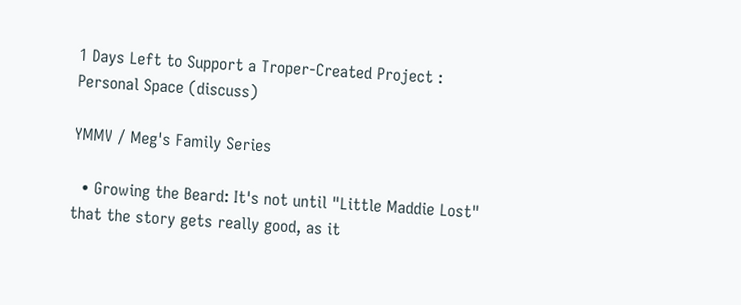1 Days Left to Support a Troper-Created Project : Personal Space (discuss)

YMMV / Meg's Family Series

  • Growing the Beard: It's not until "Little Maddie Lost" that the story gets really good, as it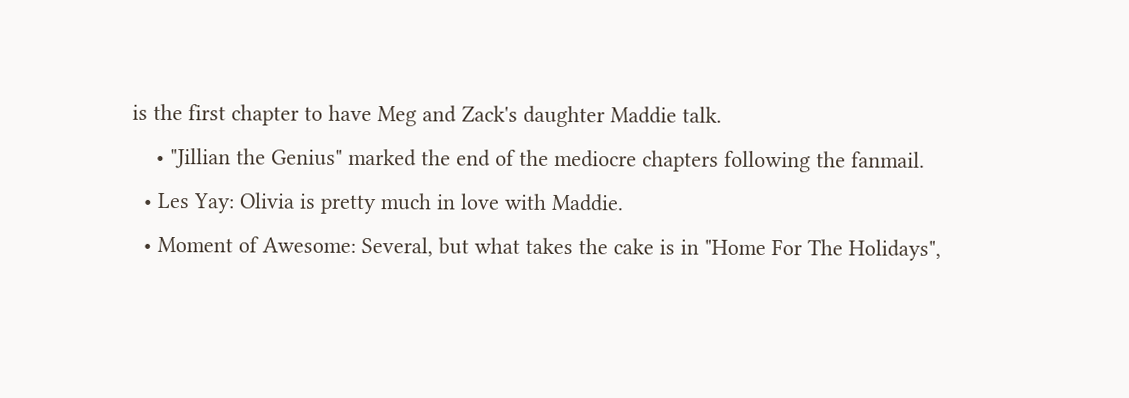is the first chapter to have Meg and Zack's daughter Maddie talk.
    • "Jillian the Genius" marked the end of the mediocre chapters following the fanmail.
  • Les Yay: Olivia is pretty much in love with Maddie.
  • Moment of Awesome: Several, but what takes the cake is in "Home For The Holidays",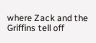where Zack and the Griffins tell off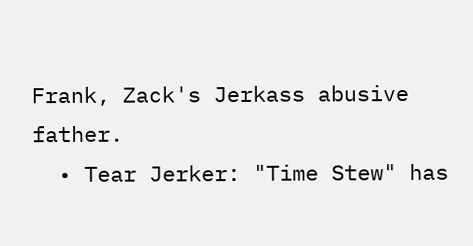Frank, Zack's Jerkass abusive father.
  • Tear Jerker: "Time Stew" has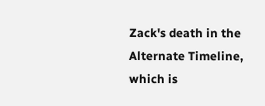Zack's death in the Alternate Timeline, which is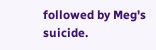followed by Meg's suicide.